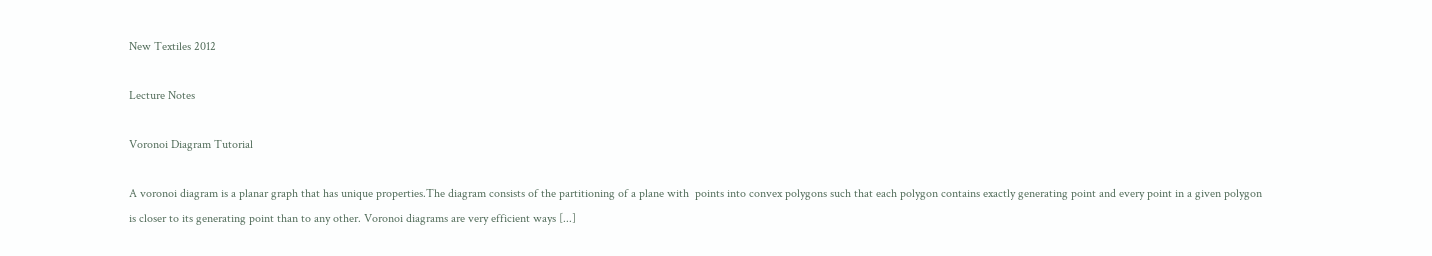New Textiles 2012

Lecture Notes

Voronoi Diagram Tutorial

A voronoi diagram is a planar graph that has unique properties.The diagram consists of the partitioning of a plane with  points into convex polygons such that each polygon contains exactly generating point and every point in a given polygon is closer to its generating point than to any other. Voronoi diagrams are very efficient ways [...]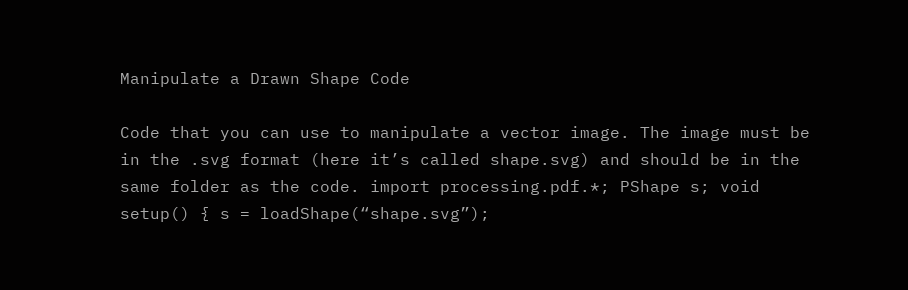Manipulate a Drawn Shape Code

Code that you can use to manipulate a vector image. The image must be in the .svg format (here it’s called shape.svg) and should be in the same folder as the code. import processing.pdf.*; PShape s; void setup() { s = loadShape(“shape.svg”);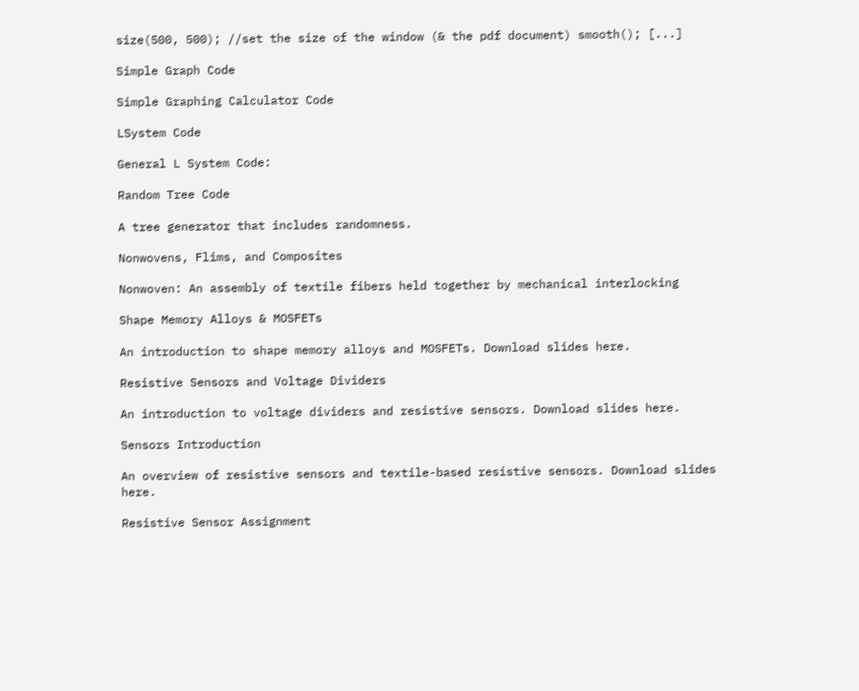size(500, 500); //set the size of the window (& the pdf document) smooth(); [...]

Simple Graph Code

Simple Graphing Calculator Code

LSystem Code

General L System Code:

Random Tree Code

A tree generator that includes randomness.

Nonwovens, Flims, and Composites

Nonwoven: An assembly of textile fibers held together by mechanical interlocking

Shape Memory Alloys & MOSFETs

An introduction to shape memory alloys and MOSFETs. Download slides here.

Resistive Sensors and Voltage Dividers

An introduction to voltage dividers and resistive sensors. Download slides here.

Sensors Introduction

An overview of resistive sensors and textile-based resistive sensors. Download slides here.

Resistive Sensor Assignment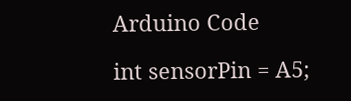Arduino Code

int sensorPin = A5;